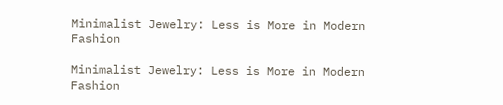Minimalist Jewelry: Less is More in Modern Fashion

Minimalist Jewelry: Less is More in Modern Fashion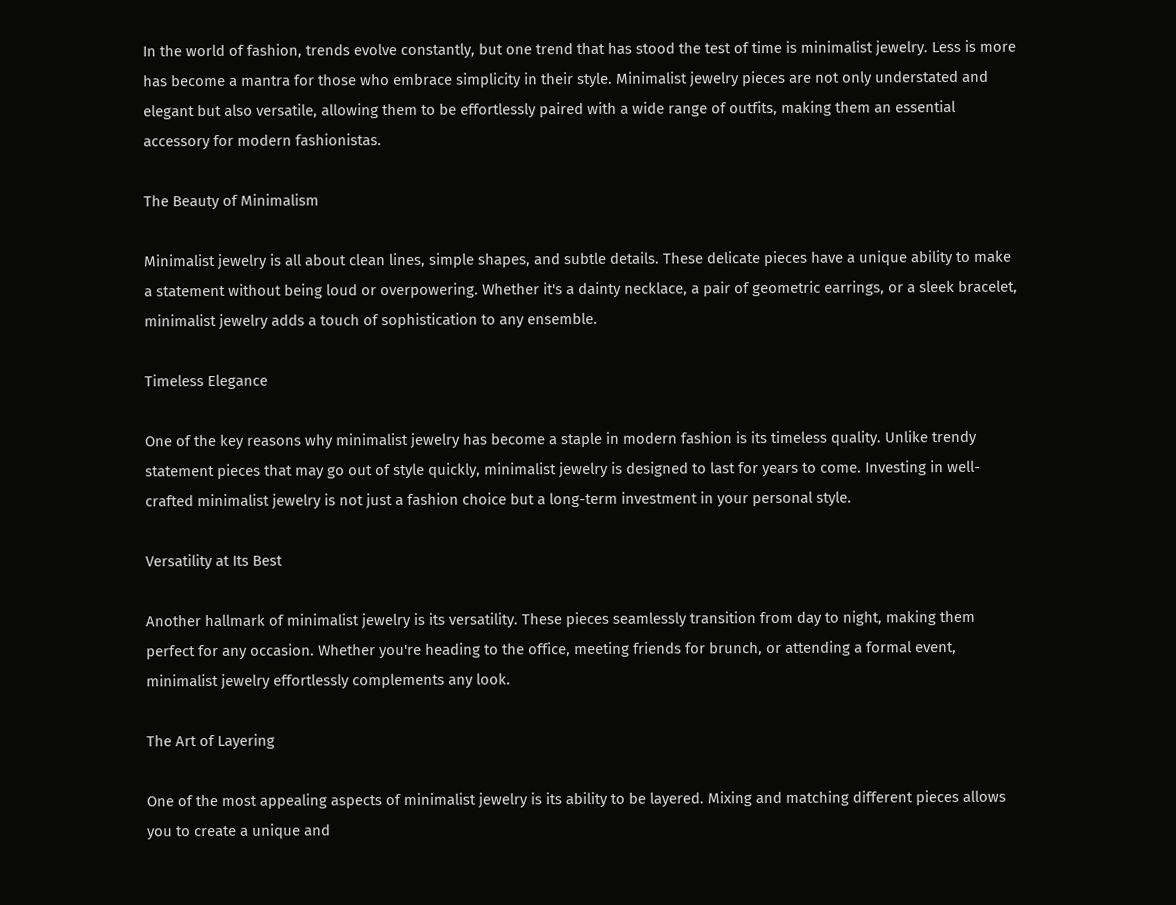In the world of fashion, trends evolve constantly, but one trend that has stood the test of time is minimalist jewelry. Less is more has become a mantra for those who embrace simplicity in their style. Minimalist jewelry pieces are not only understated and elegant but also versatile, allowing them to be effortlessly paired with a wide range of outfits, making them an essential accessory for modern fashionistas.

The Beauty of Minimalism

Minimalist jewelry is all about clean lines, simple shapes, and subtle details. These delicate pieces have a unique ability to make a statement without being loud or overpowering. Whether it's a dainty necklace, a pair of geometric earrings, or a sleek bracelet, minimalist jewelry adds a touch of sophistication to any ensemble.

Timeless Elegance

One of the key reasons why minimalist jewelry has become a staple in modern fashion is its timeless quality. Unlike trendy statement pieces that may go out of style quickly, minimalist jewelry is designed to last for years to come. Investing in well-crafted minimalist jewelry is not just a fashion choice but a long-term investment in your personal style.

Versatility at Its Best

Another hallmark of minimalist jewelry is its versatility. These pieces seamlessly transition from day to night, making them perfect for any occasion. Whether you're heading to the office, meeting friends for brunch, or attending a formal event, minimalist jewelry effortlessly complements any look.

The Art of Layering

One of the most appealing aspects of minimalist jewelry is its ability to be layered. Mixing and matching different pieces allows you to create a unique and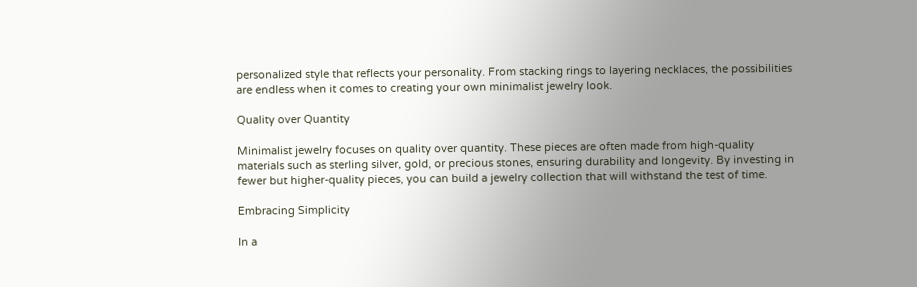personalized style that reflects your personality. From stacking rings to layering necklaces, the possibilities are endless when it comes to creating your own minimalist jewelry look.

Quality over Quantity

Minimalist jewelry focuses on quality over quantity. These pieces are often made from high-quality materials such as sterling silver, gold, or precious stones, ensuring durability and longevity. By investing in fewer but higher-quality pieces, you can build a jewelry collection that will withstand the test of time.

Embracing Simplicity

In a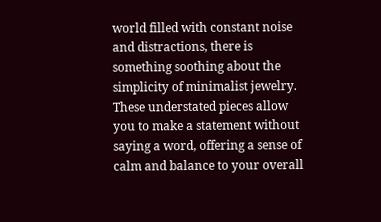world filled with constant noise and distractions, there is something soothing about the simplicity of minimalist jewelry. These understated pieces allow you to make a statement without saying a word, offering a sense of calm and balance to your overall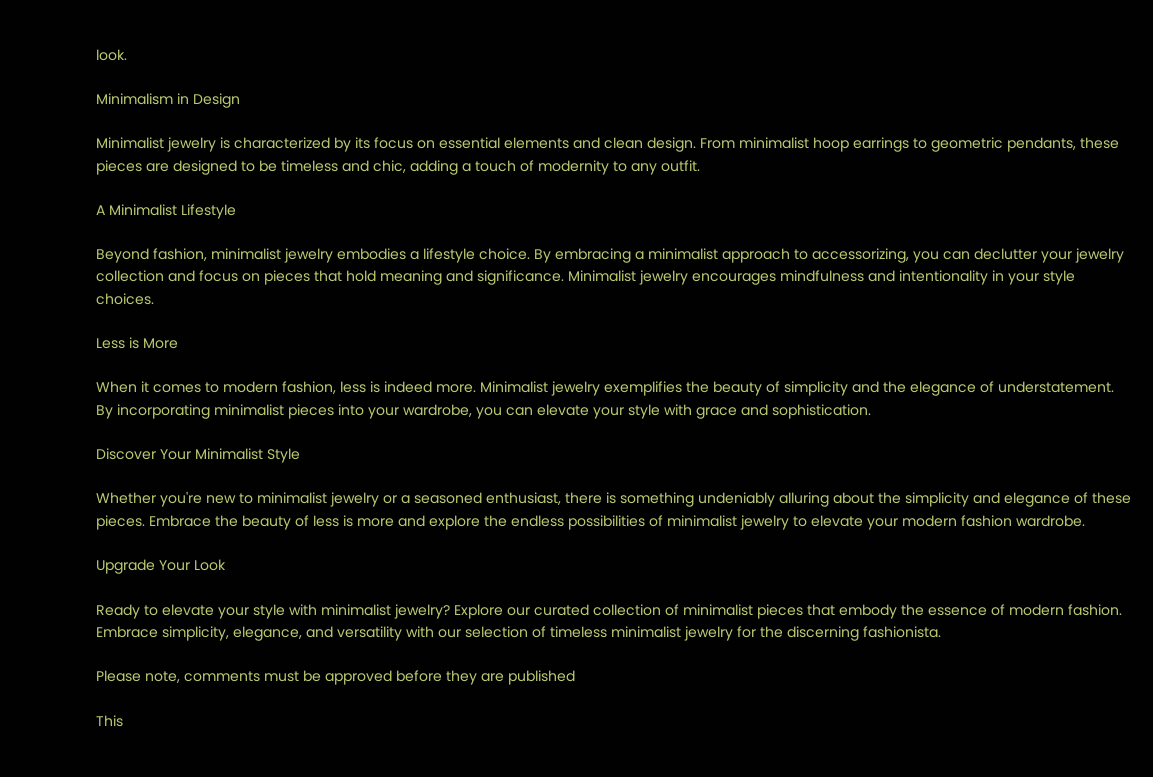look.

Minimalism in Design

Minimalist jewelry is characterized by its focus on essential elements and clean design. From minimalist hoop earrings to geometric pendants, these pieces are designed to be timeless and chic, adding a touch of modernity to any outfit.

A Minimalist Lifestyle

Beyond fashion, minimalist jewelry embodies a lifestyle choice. By embracing a minimalist approach to accessorizing, you can declutter your jewelry collection and focus on pieces that hold meaning and significance. Minimalist jewelry encourages mindfulness and intentionality in your style choices.

Less is More

When it comes to modern fashion, less is indeed more. Minimalist jewelry exemplifies the beauty of simplicity and the elegance of understatement. By incorporating minimalist pieces into your wardrobe, you can elevate your style with grace and sophistication.

Discover Your Minimalist Style

Whether you're new to minimalist jewelry or a seasoned enthusiast, there is something undeniably alluring about the simplicity and elegance of these pieces. Embrace the beauty of less is more and explore the endless possibilities of minimalist jewelry to elevate your modern fashion wardrobe.

Upgrade Your Look

Ready to elevate your style with minimalist jewelry? Explore our curated collection of minimalist pieces that embody the essence of modern fashion. Embrace simplicity, elegance, and versatility with our selection of timeless minimalist jewelry for the discerning fashionista.

Please note, comments must be approved before they are published

This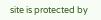site is protected by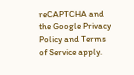reCAPTCHA and the Google Privacy Policy and Terms of Service apply.